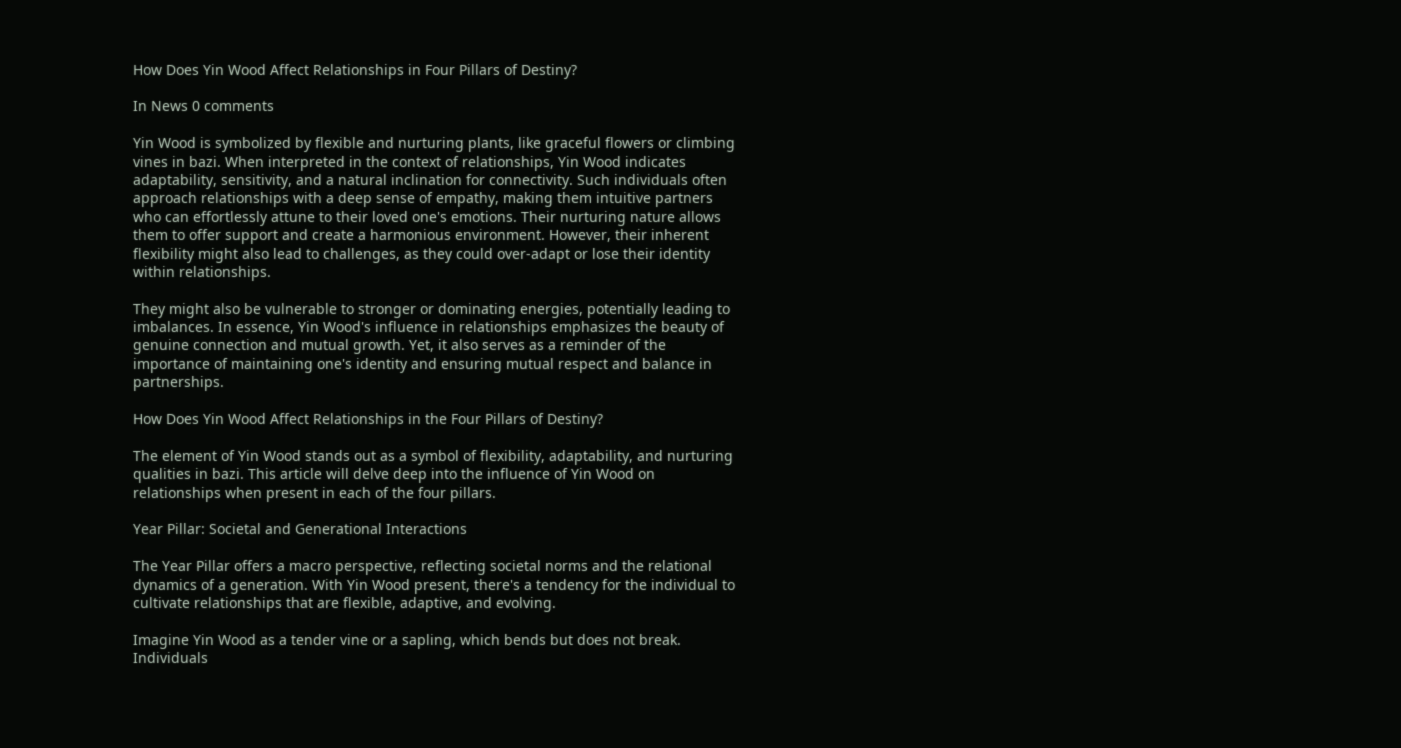How Does Yin Wood Affect Relationships in Four Pillars of Destiny?

In News 0 comments

Yin Wood is symbolized by flexible and nurturing plants, like graceful flowers or climbing vines in bazi. When interpreted in the context of relationships, Yin Wood indicates adaptability, sensitivity, and a natural inclination for connectivity. Such individuals often approach relationships with a deep sense of empathy, making them intuitive partners who can effortlessly attune to their loved one's emotions. Their nurturing nature allows them to offer support and create a harmonious environment. However, their inherent flexibility might also lead to challenges, as they could over-adapt or lose their identity within relationships.

They might also be vulnerable to stronger or dominating energies, potentially leading to imbalances. In essence, Yin Wood's influence in relationships emphasizes the beauty of genuine connection and mutual growth. Yet, it also serves as a reminder of the importance of maintaining one's identity and ensuring mutual respect and balance in partnerships.

How Does Yin Wood Affect Relationships in the Four Pillars of Destiny?

The element of Yin Wood stands out as a symbol of flexibility, adaptability, and nurturing qualities in bazi. This article will delve deep into the influence of Yin Wood on relationships when present in each of the four pillars.

Year Pillar: Societal and Generational Interactions

The Year Pillar offers a macro perspective, reflecting societal norms and the relational dynamics of a generation. With Yin Wood present, there's a tendency for the individual to cultivate relationships that are flexible, adaptive, and evolving.

Imagine Yin Wood as a tender vine or a sapling, which bends but does not break. Individuals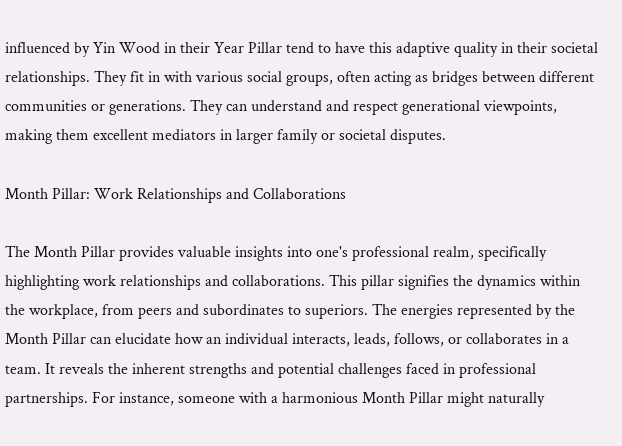influenced by Yin Wood in their Year Pillar tend to have this adaptive quality in their societal relationships. They fit in with various social groups, often acting as bridges between different communities or generations. They can understand and respect generational viewpoints, making them excellent mediators in larger family or societal disputes.

Month Pillar: Work Relationships and Collaborations

The Month Pillar provides valuable insights into one's professional realm, specifically highlighting work relationships and collaborations. This pillar signifies the dynamics within the workplace, from peers and subordinates to superiors. The energies represented by the Month Pillar can elucidate how an individual interacts, leads, follows, or collaborates in a team. It reveals the inherent strengths and potential challenges faced in professional partnerships. For instance, someone with a harmonious Month Pillar might naturally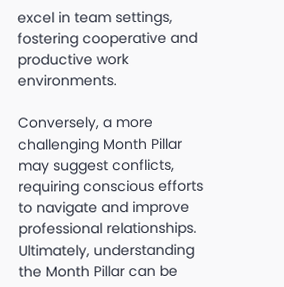excel in team settings, fostering cooperative and productive work environments.

Conversely, a more challenging Month Pillar may suggest conflicts, requiring conscious efforts to navigate and improve professional relationships. Ultimately, understanding the Month Pillar can be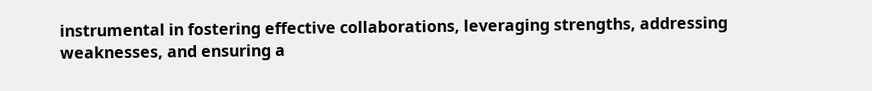instrumental in fostering effective collaborations, leveraging strengths, addressing weaknesses, and ensuring a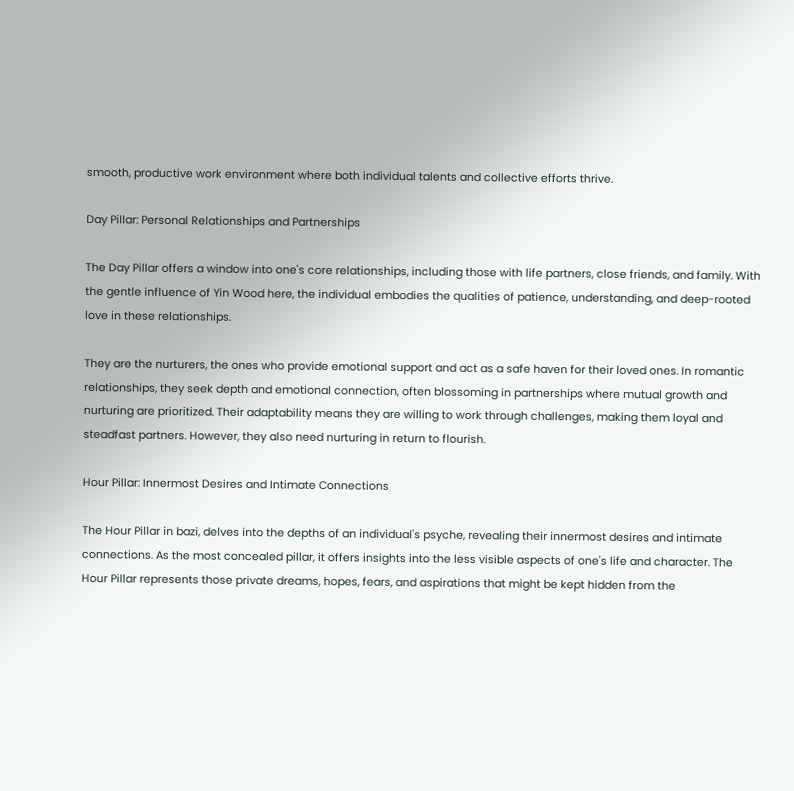smooth, productive work environment where both individual talents and collective efforts thrive.

Day Pillar: Personal Relationships and Partnerships

The Day Pillar offers a window into one's core relationships, including those with life partners, close friends, and family. With the gentle influence of Yin Wood here, the individual embodies the qualities of patience, understanding, and deep-rooted love in these relationships.

They are the nurturers, the ones who provide emotional support and act as a safe haven for their loved ones. In romantic relationships, they seek depth and emotional connection, often blossoming in partnerships where mutual growth and nurturing are prioritized. Their adaptability means they are willing to work through challenges, making them loyal and steadfast partners. However, they also need nurturing in return to flourish.

Hour Pillar: Innermost Desires and Intimate Connections

The Hour Pillar in bazi, delves into the depths of an individual's psyche, revealing their innermost desires and intimate connections. As the most concealed pillar, it offers insights into the less visible aspects of one's life and character. The Hour Pillar represents those private dreams, hopes, fears, and aspirations that might be kept hidden from the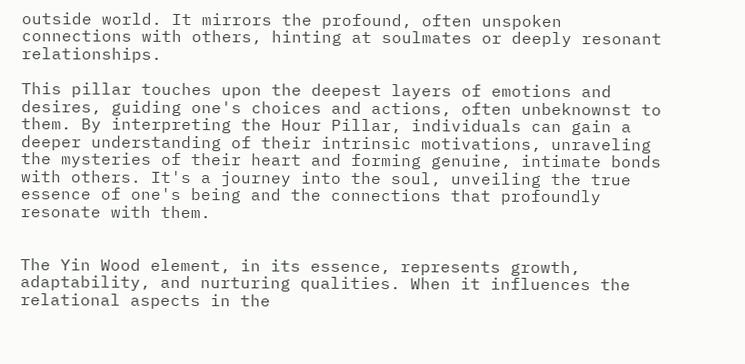outside world. It mirrors the profound, often unspoken connections with others, hinting at soulmates or deeply resonant relationships.

This pillar touches upon the deepest layers of emotions and desires, guiding one's choices and actions, often unbeknownst to them. By interpreting the Hour Pillar, individuals can gain a deeper understanding of their intrinsic motivations, unraveling the mysteries of their heart and forming genuine, intimate bonds with others. It's a journey into the soul, unveiling the true essence of one's being and the connections that profoundly resonate with them.


The Yin Wood element, in its essence, represents growth, adaptability, and nurturing qualities. When it influences the relational aspects in the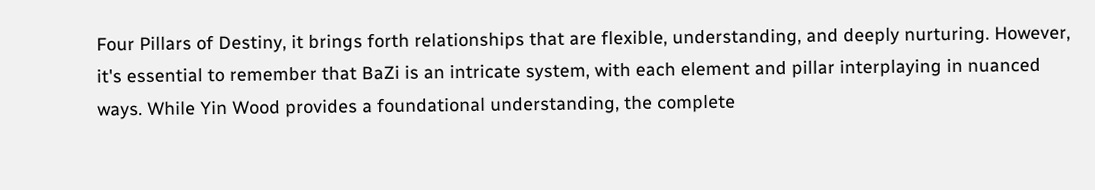Four Pillars of Destiny, it brings forth relationships that are flexible, understanding, and deeply nurturing. However, it's essential to remember that BaZi is an intricate system, with each element and pillar interplaying in nuanced ways. While Yin Wood provides a foundational understanding, the complete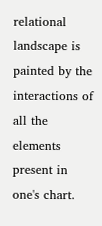relational landscape is painted by the interactions of all the elements present in one's chart.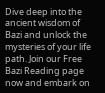Dive deep into the ancient wisdom of Bazi and unlock the mysteries of your life path. Join our Free Bazi Reading page now and embark on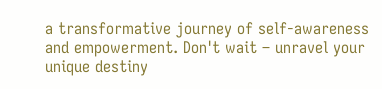a transformative journey of self-awareness and empowerment. Don't wait – unravel your unique destiny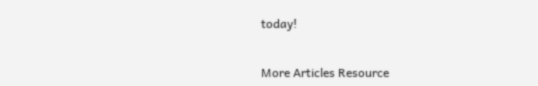today!


More Articles Resource